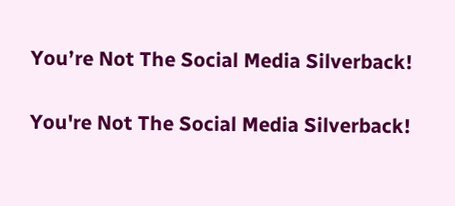You’re Not The Social Media Silverback!

You're Not The Social Media Silverback!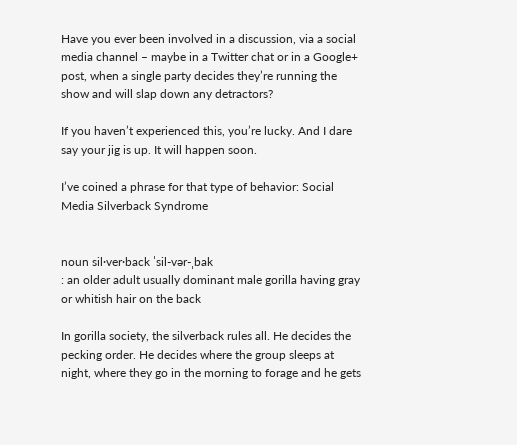Have you ever been involved in a discussion, via a social media channel – maybe in a Twitter chat or in a Google+ post, when a single party decides they’re running the show and will slap down any detractors?

If you haven’t experienced this, you’re lucky. And I dare say your jig is up. It will happen soon.

I’ve coined a phrase for that type of behavior: Social Media Silverback Syndrome


noun sil·ver·back ˈsil-vər-ˌbak
: an older adult usually dominant male gorilla having gray or whitish hair on the back

In gorilla society, the silverback rules all. He decides the pecking order. He decides where the group sleeps at night, where they go in the morning to forage and he gets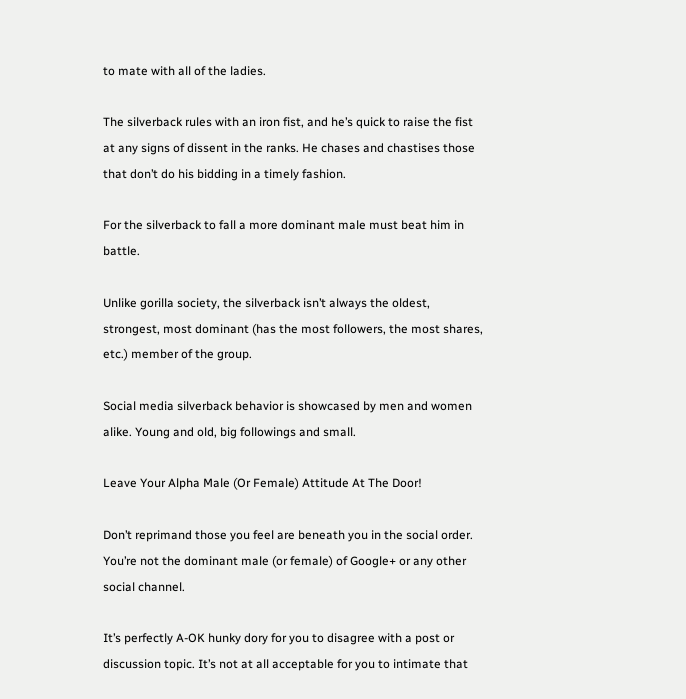to mate with all of the ladies.

The silverback rules with an iron fist, and he’s quick to raise the fist at any signs of dissent in the ranks. He chases and chastises those that don’t do his bidding in a timely fashion.

For the silverback to fall a more dominant male must beat him in battle.

Unlike gorilla society, the silverback isn’t always the oldest, strongest, most dominant (has the most followers, the most shares, etc.) member of the group.

Social media silverback behavior is showcased by men and women alike. Young and old, big followings and small.

Leave Your Alpha Male (Or Female) Attitude At The Door!

Don’t reprimand those you feel are beneath you in the social order. You’re not the dominant male (or female) of Google+ or any other social channel.

It’s perfectly A-OK hunky dory for you to disagree with a post or discussion topic. It’s not at all acceptable for you to intimate that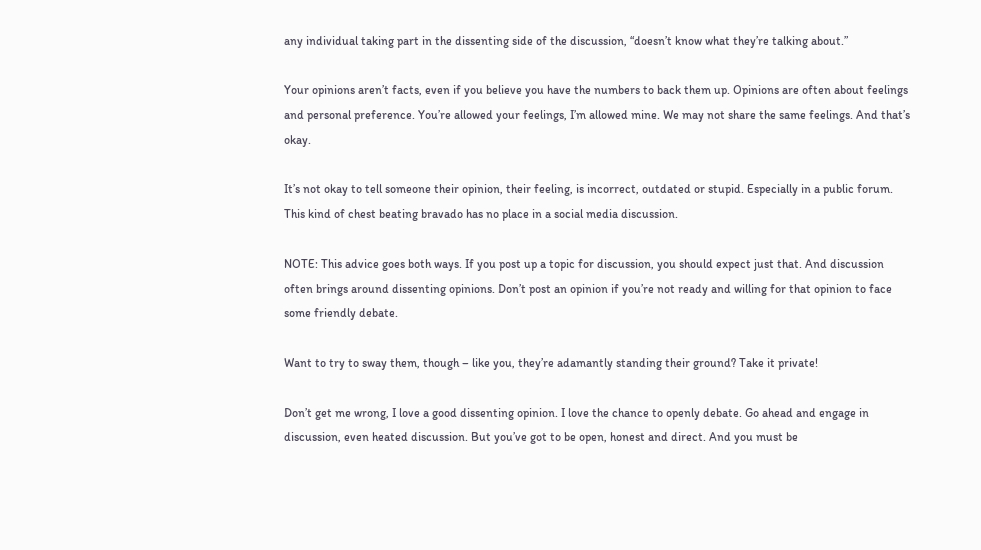any individual taking part in the dissenting side of the discussion, “doesn’t know what they’re talking about.”

Your opinions aren’t facts, even if you believe you have the numbers to back them up. Opinions are often about feelings and personal preference. You’re allowed your feelings, I’m allowed mine. We may not share the same feelings. And that’s okay.

It’s not okay to tell someone their opinion, their feeling, is incorrect, outdated or stupid. Especially in a public forum. This kind of chest beating bravado has no place in a social media discussion.

NOTE: This advice goes both ways. If you post up a topic for discussion, you should expect just that. And discussion often brings around dissenting opinions. Don’t post an opinion if you’re not ready and willing for that opinion to face some friendly debate.

Want to try to sway them, though – like you, they’re adamantly standing their ground? Take it private!

Don’t get me wrong, I love a good dissenting opinion. I love the chance to openly debate. Go ahead and engage in discussion, even heated discussion. But you’ve got to be open, honest and direct. And you must be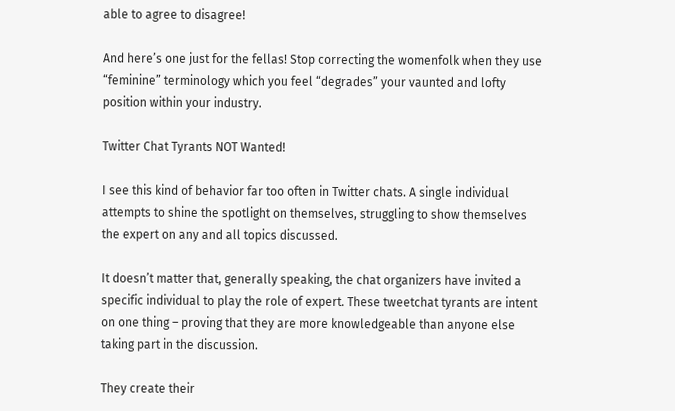able to agree to disagree!

And here’s one just for the fellas! Stop correcting the womenfolk when they use “feminine” terminology which you feel “degrades” your vaunted and lofty position within your industry.

Twitter Chat Tyrants NOT Wanted!

I see this kind of behavior far too often in Twitter chats. A single individual attempts to shine the spotlight on themselves, struggling to show themselves the expert on any and all topics discussed.

It doesn’t matter that, generally speaking, the chat organizers have invited a specific individual to play the role of expert. These tweetchat tyrants are intent on one thing – proving that they are more knowledgeable than anyone else taking part in the discussion.

They create their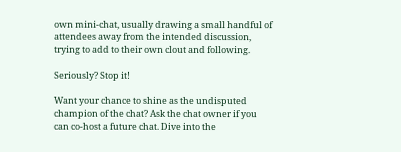own mini-chat, usually drawing a small handful of attendees away from the intended discussion, trying to add to their own clout and following.

Seriously? Stop it!

Want your chance to shine as the undisputed champion of the chat? Ask the chat owner if you can co-host a future chat. Dive into the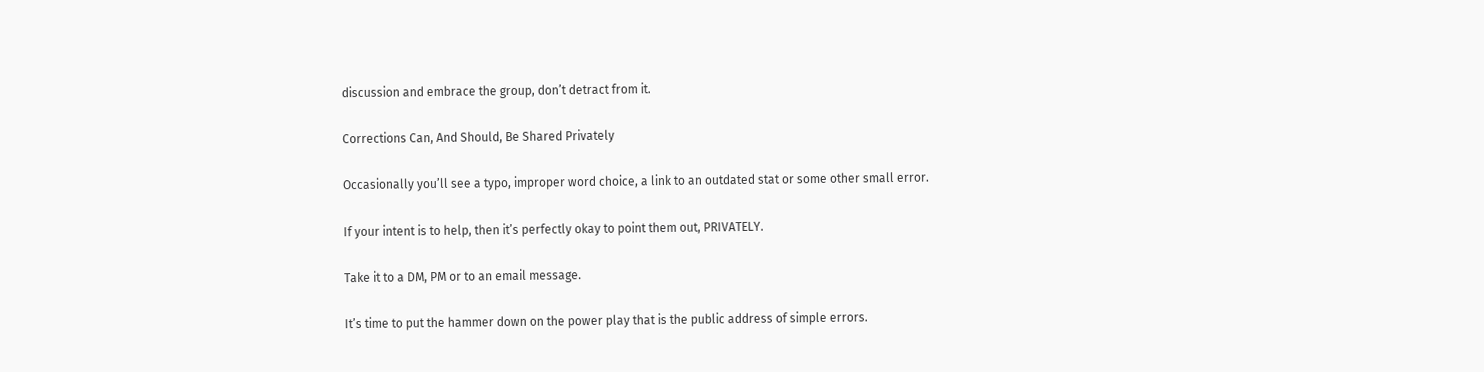discussion and embrace the group, don’t detract from it.

Corrections Can, And Should, Be Shared Privately

Occasionally you’ll see a typo, improper word choice, a link to an outdated stat or some other small error.

If your intent is to help, then it’s perfectly okay to point them out, PRIVATELY.

Take it to a DM, PM or to an email message.

It’s time to put the hammer down on the power play that is the public address of simple errors.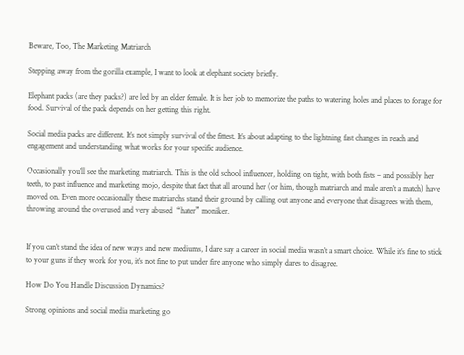Beware, Too, The Marketing Matriarch

Stepping away from the gorilla example, I want to look at elephant society briefly.

Elephant packs (are they packs?) are led by an elder female. It is her job to memorize the paths to watering holes and places to forage for food. Survival of the pack depends on her getting this right.

Social media packs are different. It’s not simply survival of the fittest. It’s about adapting to the lightning fast changes in reach and engagement and understanding what works for your specific audience.

Occasionally you’ll see the marketing matriarch. This is the old school influencer, holding on tight, with both fists – and possibly her teeth, to past influence and marketing mojo, despite that fact that all around her (or him, though matriarch and male aren’t a match) have moved on. Even more occasionally these matriarchs stand their ground by calling out anyone and everyone that disagrees with them, throwing around the overused and very abused  “hater” moniker.


If you can’t stand the idea of new ways and new mediums, I dare say a career in social media wasn’t a smart choice. While it’s fine to stick to your guns if they work for you, it’s not fine to put under fire anyone who simply dares to disagree.

How Do You Handle Discussion Dynamics?

Strong opinions and social media marketing go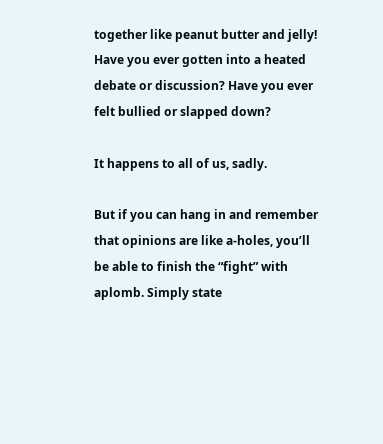together like peanut butter and jelly! Have you ever gotten into a heated debate or discussion? Have you ever felt bullied or slapped down?

It happens to all of us, sadly.

But if you can hang in and remember that opinions are like a-holes, you’ll be able to finish the “fight” with aplomb. Simply state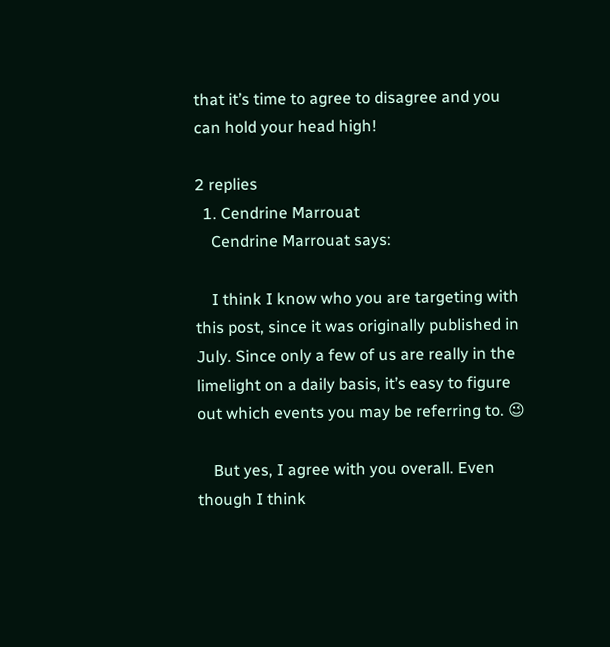that it’s time to agree to disagree and you can hold your head high!

2 replies
  1. Cendrine Marrouat
    Cendrine Marrouat says:

    I think I know who you are targeting with this post, since it was originally published in July. Since only a few of us are really in the limelight on a daily basis, it’s easy to figure out which events you may be referring to. 😉

    But yes, I agree with you overall. Even though I think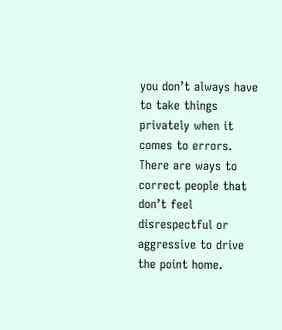you don’t always have to take things privately when it comes to errors. There are ways to correct people that don’t feel disrespectful or aggressive to drive the point home.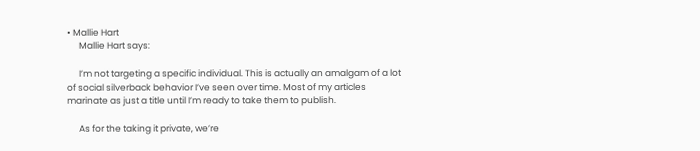• Mallie Hart
      Mallie Hart says:

      I’m not targeting a specific individual. This is actually an amalgam of a lot of social silverback behavior I’ve seen over time. Most of my articles marinate as just a title until I’m ready to take them to publish.

      As for the taking it private, we’re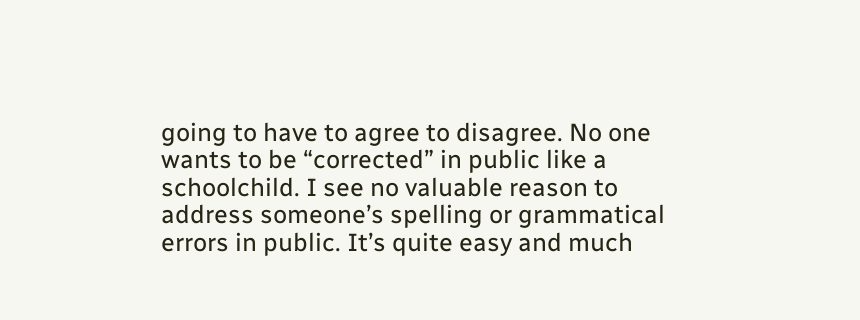going to have to agree to disagree. No one wants to be “corrected” in public like a schoolchild. I see no valuable reason to address someone’s spelling or grammatical errors in public. It’s quite easy and much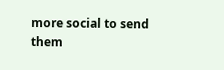more social to send them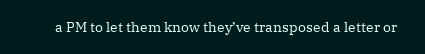a PM to let them know they’ve transposed a letter or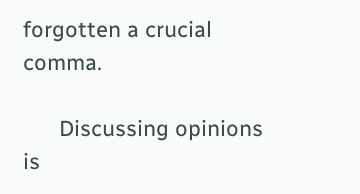forgotten a crucial comma.

      Discussing opinions is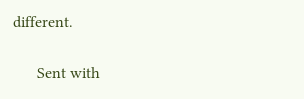different.

      Sent with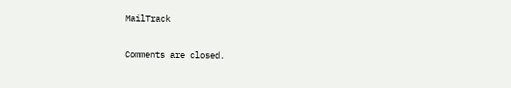MailTrack

Comments are closed.